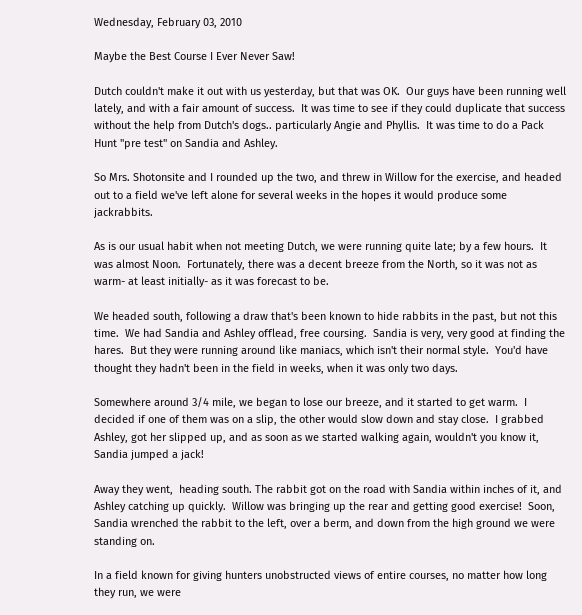Wednesday, February 03, 2010

Maybe the Best Course I Ever Never Saw!

Dutch couldn't make it out with us yesterday, but that was OK.  Our guys have been running well lately, and with a fair amount of success.  It was time to see if they could duplicate that success without the help from Dutch's dogs.. particularly Angie and Phyllis.  It was time to do a Pack Hunt "pre test" on Sandia and Ashley.

So Mrs. Shotonsite and I rounded up the two, and threw in Willow for the exercise, and headed out to a field we've left alone for several weeks in the hopes it would produce some jackrabbits.

As is our usual habit when not meeting Dutch, we were running quite late; by a few hours.  It was almost Noon.  Fortunately, there was a decent breeze from the North, so it was not as warm- at least initially- as it was forecast to be.

We headed south, following a draw that's been known to hide rabbits in the past, but not this time.  We had Sandia and Ashley offlead, free coursing.  Sandia is very, very good at finding the hares.  But they were running around like maniacs, which isn't their normal style.  You'd have thought they hadn't been in the field in weeks, when it was only two days.

Somewhere around 3/4 mile, we began to lose our breeze, and it started to get warm.  I decided if one of them was on a slip, the other would slow down and stay close.  I grabbed Ashley, got her slipped up, and as soon as we started walking again, wouldn't you know it, Sandia jumped a jack!

Away they went,  heading south. The rabbit got on the road with Sandia within inches of it, and Ashley catching up quickly.  Willow was bringing up the rear and getting good exercise!  Soon, Sandia wrenched the rabbit to the left, over a berm, and down from the high ground we were standing on.

In a field known for giving hunters unobstructed views of entire courses, no matter how long they run, we were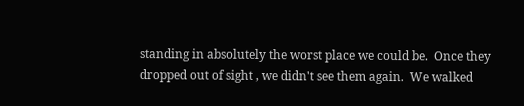standing in absolutely the worst place we could be.  Once they dropped out of sight , we didn't see them again.  We walked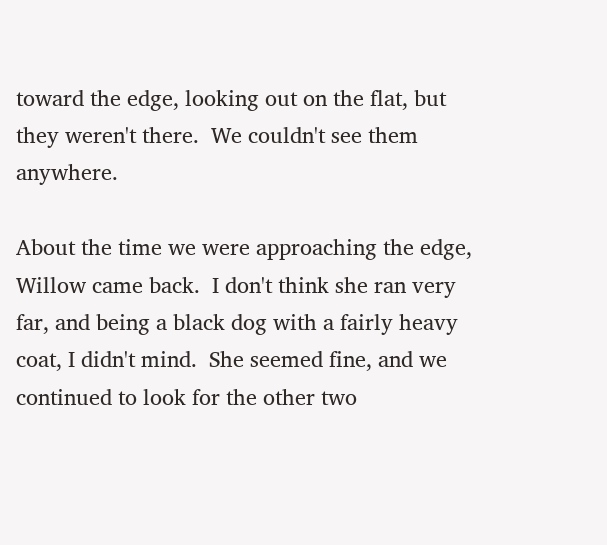toward the edge, looking out on the flat, but they weren't there.  We couldn't see them anywhere.

About the time we were approaching the edge, Willow came back.  I don't think she ran very far, and being a black dog with a fairly heavy coat, I didn't mind.  She seemed fine, and we continued to look for the other two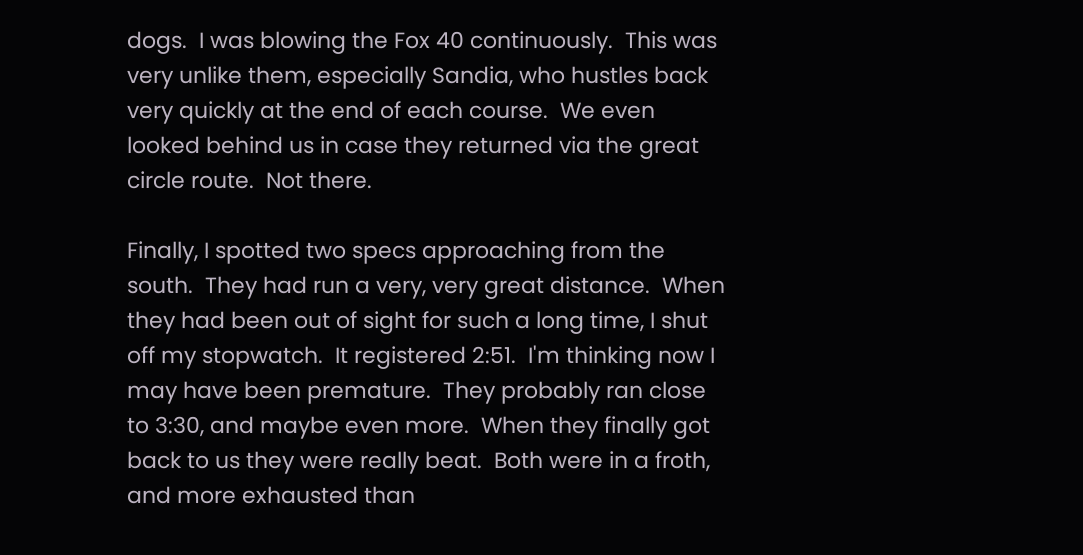dogs.  I was blowing the Fox 40 continuously.  This was very unlike them, especially Sandia, who hustles back very quickly at the end of each course.  We even looked behind us in case they returned via the great circle route.  Not there.

Finally, I spotted two specs approaching from the south.  They had run a very, very great distance.  When they had been out of sight for such a long time, I shut off my stopwatch.  It registered 2:51.  I'm thinking now I may have been premature.  They probably ran close to 3:30, and maybe even more.  When they finally got back to us they were really beat.  Both were in a froth, and more exhausted than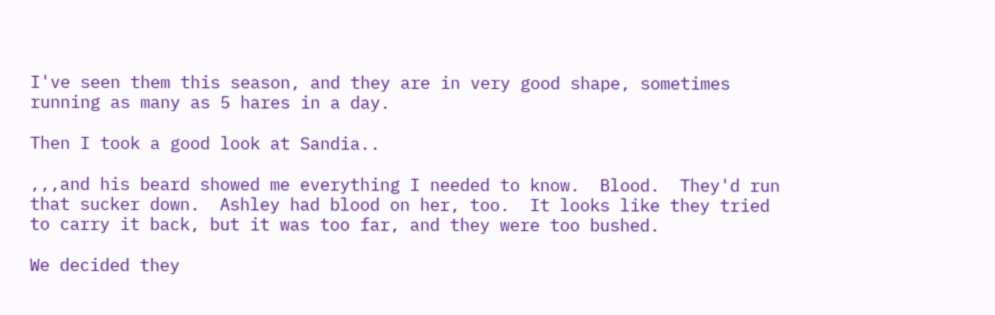I've seen them this season, and they are in very good shape, sometimes running as many as 5 hares in a day.

Then I took a good look at Sandia..

,,,and his beard showed me everything I needed to know.  Blood.  They'd run that sucker down.  Ashley had blood on her, too.  It looks like they tried to carry it back, but it was too far, and they were too bushed.

We decided they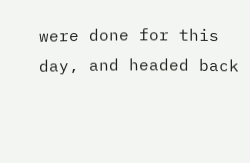were done for this day, and headed back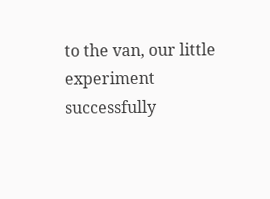to the van, our little experiment successfully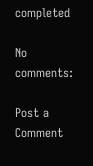completed

No comments:

Post a Comment